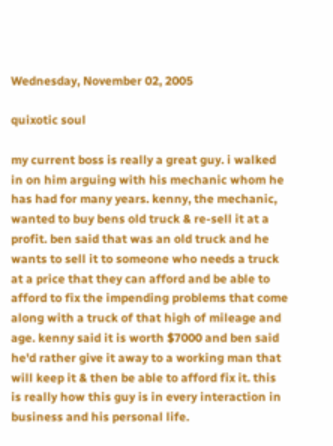Wednesday, November 02, 2005

quixotic soul

my current boss is really a great guy. i walked in on him arguing with his mechanic whom he has had for many years. kenny, the mechanic, wanted to buy bens old truck & re-sell it at a profit. ben said that was an old truck and he wants to sell it to someone who needs a truck at a price that they can afford and be able to afford to fix the impending problems that come along with a truck of that high of mileage and age. kenny said it is worth $7000 and ben said he'd rather give it away to a working man that will keep it & then be able to afford fix it. this is really how this guy is in every interaction in business and his personal life.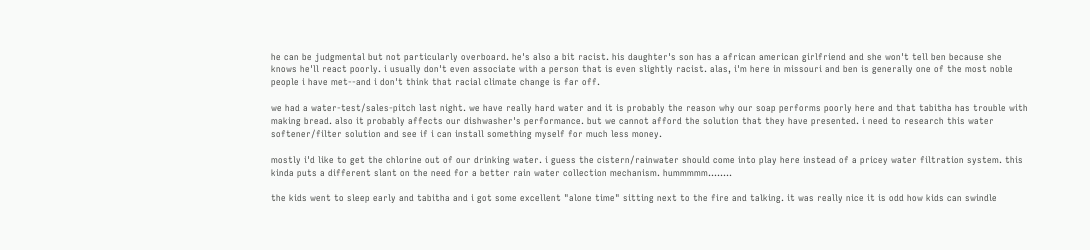he can be judgmental but not particularly overboard. he's also a bit racist. his daughter's son has a african american girlfriend and she won't tell ben because she knows he'll react poorly. i usually don't even associate with a person that is even slightly racist. alas, i'm here in missouri and ben is generally one of the most noble people i have met--and i don't think that racial climate change is far off.

we had a water-test/sales-pitch last night. we have really hard water and it is probably the reason why our soap performs poorly here and that tabitha has trouble with making bread. also it probably affects our dishwasher's performance. but we cannot afford the solution that they have presented. i need to research this water softener/filter solution and see if i can install something myself for much less money.

mostly i'd like to get the chlorine out of our drinking water. i guess the cistern/rainwater should come into play here instead of a pricey water filtration system. this kinda puts a different slant on the need for a better rain water collection mechanism. hummmmm........

the kids went to sleep early and tabitha and i got some excellent "alone time" sitting next to the fire and talking. it was really nice it is odd how kids can swindle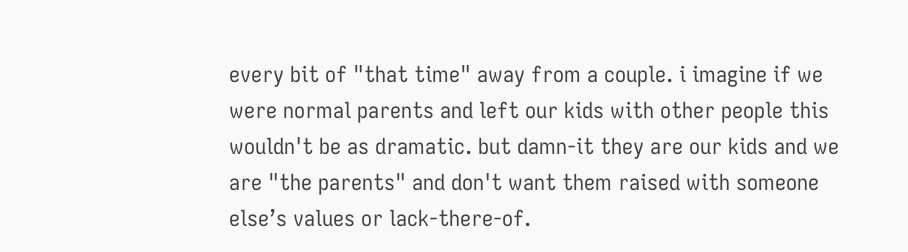every bit of "that time" away from a couple. i imagine if we were normal parents and left our kids with other people this wouldn't be as dramatic. but damn-it they are our kids and we are "the parents" and don't want them raised with someone else’s values or lack-there-of.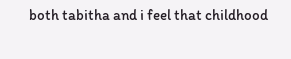both tabitha and i feel that childhood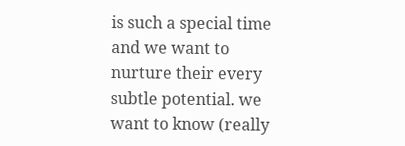is such a special time and we want to nurture their every subtle potential. we want to know (really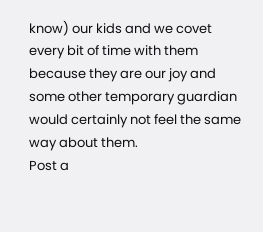know) our kids and we covet every bit of time with them because they are our joy and some other temporary guardian would certainly not feel the same way about them.
Post a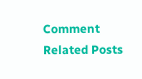Comment
Related Posts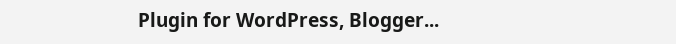Plugin for WordPress, Blogger...